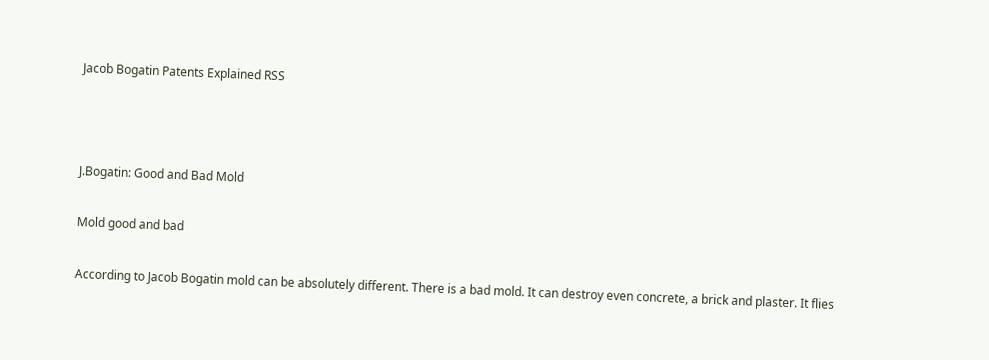Jacob Bogatin Patents Explained RSS



J.Bogatin: Good and Bad Mold

Mold good and bad

According to Jacob Bogatin mold can be absolutely different. There is a bad mold. It can destroy even concrete, a brick and plaster. It flies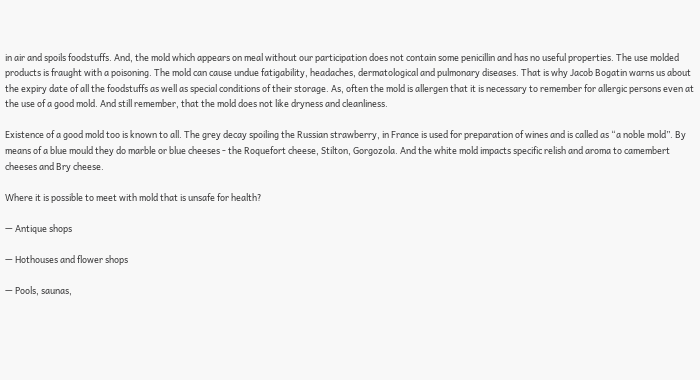in air and spoils foodstuffs. And, the mold which appears on meal without our participation does not contain some penicillin and has no useful properties. The use molded products is fraught with a poisoning. The mold can cause undue fatigability, headaches, dermatological and pulmonary diseases. That is why Jacob Bogatin warns us about the expiry date of all the foodstuffs as well as special conditions of their storage. As, often the mold is allergen that it is necessary to remember for allergic persons even at the use of a good mold. And still remember, that the mold does not like dryness and cleanliness.

Existence of a good mold too is known to all. The grey decay spoiling the Russian strawberry, in France is used for preparation of wines and is called as “a noble mold”. By means of a blue mould they do marble or blue cheeses - the Roquefort cheese, Stilton, Gorgozola. And the white mold impacts specific relish and aroma to camembert cheeses and Bry cheese.

Where it is possible to meet with mold that is unsafe for health?

— Antique shops

— Hothouses and flower shops

— Pools, saunas,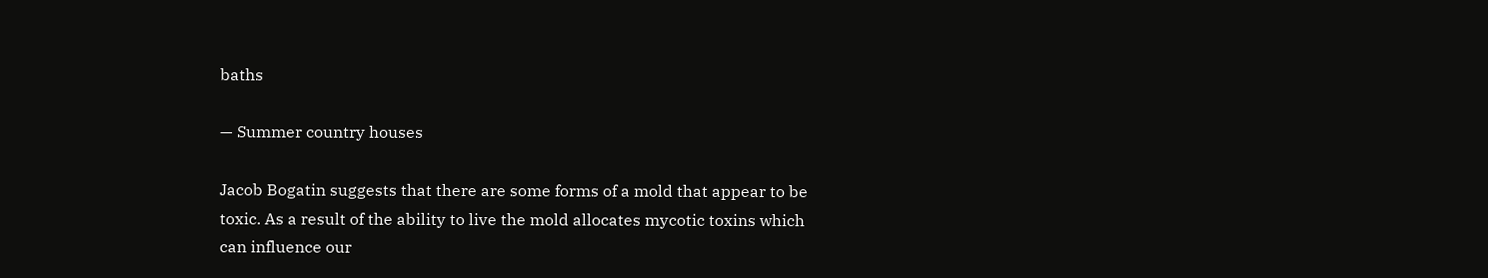baths

— Summer country houses

Jacob Bogatin suggests that there are some forms of a mold that appear to be toxic. As a result of the ability to live the mold allocates mycotic toxins which can influence our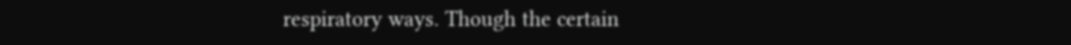respiratory ways. Though the certain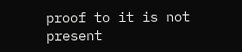proof to it is not present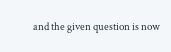and the given question is now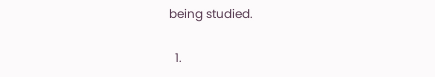being studied.

  1.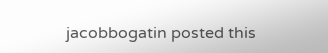jacobbogatin posted this